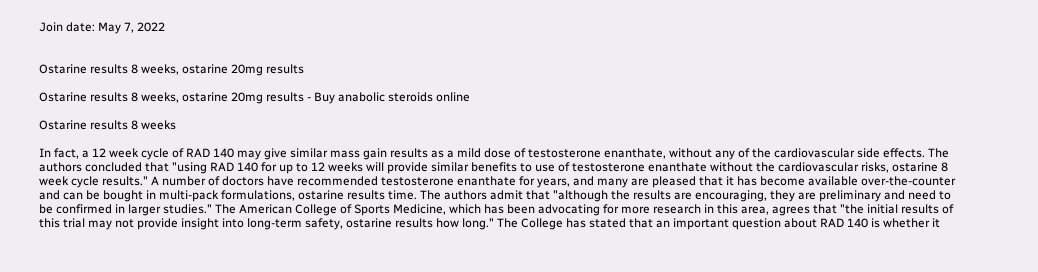Join date: May 7, 2022


Ostarine results 8 weeks, ostarine 20mg results

Ostarine results 8 weeks, ostarine 20mg results - Buy anabolic steroids online

Ostarine results 8 weeks

In fact, a 12 week cycle of RAD 140 may give similar mass gain results as a mild dose of testosterone enanthate, without any of the cardiovascular side effects. The authors concluded that "using RAD 140 for up to 12 weeks will provide similar benefits to use of testosterone enanthate without the cardiovascular risks, ostarine 8 week cycle results." A number of doctors have recommended testosterone enanthate for years, and many are pleased that it has become available over-the-counter and can be bought in multi-pack formulations, ostarine results time. The authors admit that "although the results are encouraging, they are preliminary and need to be confirmed in larger studies." The American College of Sports Medicine, which has been advocating for more research in this area, agrees that "the initial results of this trial may not provide insight into long-term safety, ostarine results how long." The College has stated that an important question about RAD 140 is whether it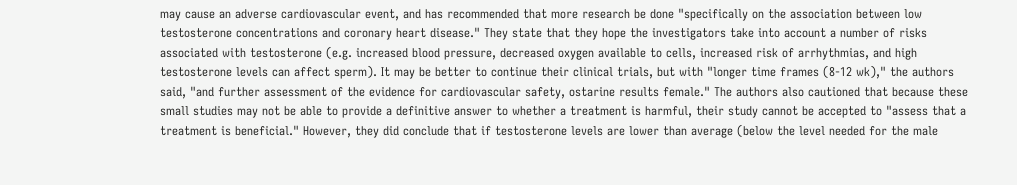may cause an adverse cardiovascular event, and has recommended that more research be done "specifically on the association between low testosterone concentrations and coronary heart disease." They state that they hope the investigators take into account a number of risks associated with testosterone (e.g. increased blood pressure, decreased oxygen available to cells, increased risk of arrhythmias, and high testosterone levels can affect sperm). It may be better to continue their clinical trials, but with "longer time frames (8-12 wk)," the authors said, "and further assessment of the evidence for cardiovascular safety, ostarine results female." The authors also cautioned that because these small studies may not be able to provide a definitive answer to whether a treatment is harmful, their study cannot be accepted to "assess that a treatment is beneficial." However, they did conclude that if testosterone levels are lower than average (below the level needed for the male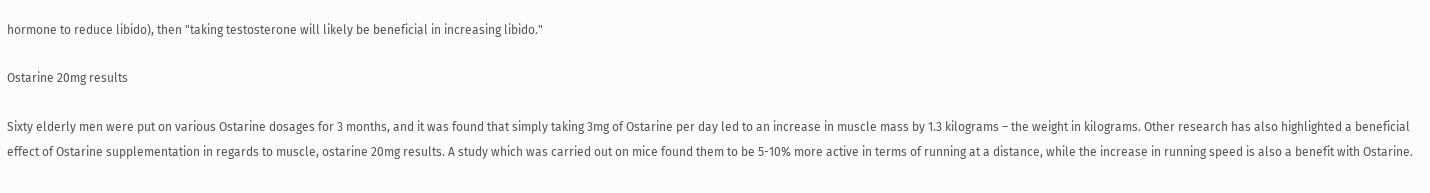hormone to reduce libido), then "taking testosterone will likely be beneficial in increasing libido."

Ostarine 20mg results

Sixty elderly men were put on various Ostarine dosages for 3 months, and it was found that simply taking 3mg of Ostarine per day led to an increase in muscle mass by 1.3 kilograms – the weight in kilograms. Other research has also highlighted a beneficial effect of Ostarine supplementation in regards to muscle, ostarine 20mg results. A study which was carried out on mice found them to be 5-10% more active in terms of running at a distance, while the increase in running speed is also a benefit with Ostarine.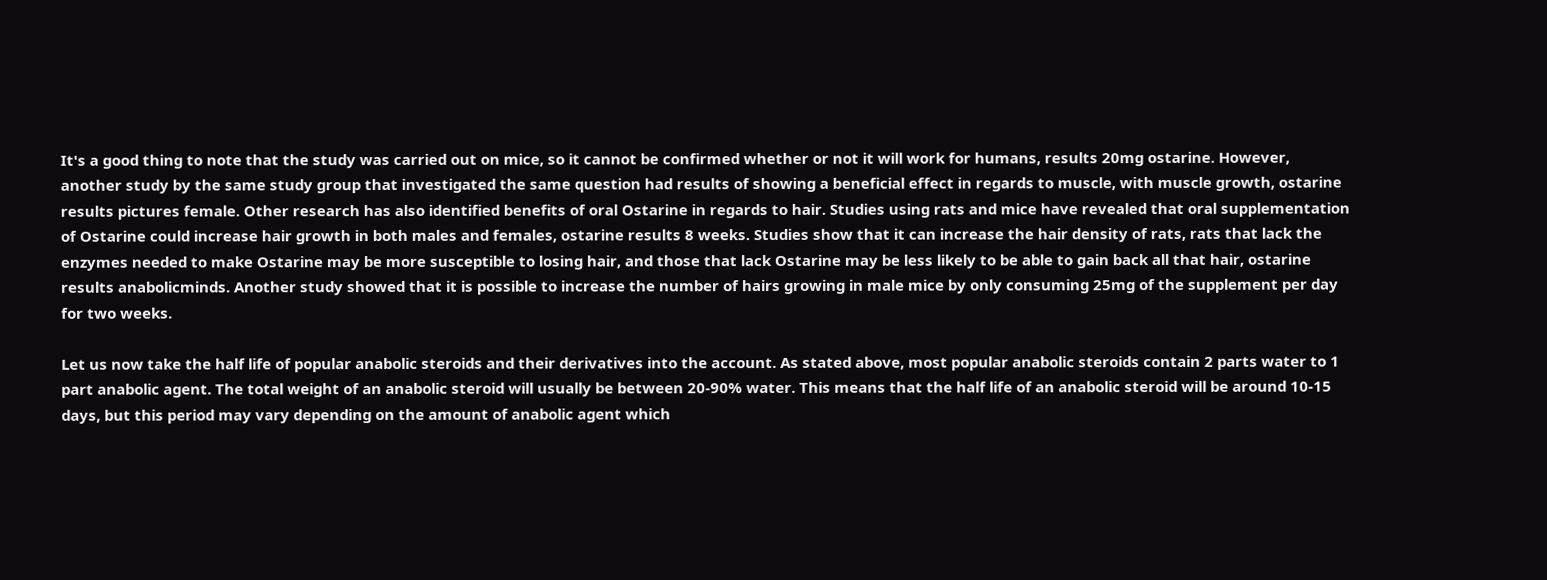It's a good thing to note that the study was carried out on mice, so it cannot be confirmed whether or not it will work for humans, results 20mg ostarine. However, another study by the same study group that investigated the same question had results of showing a beneficial effect in regards to muscle, with muscle growth, ostarine results pictures female. Other research has also identified benefits of oral Ostarine in regards to hair. Studies using rats and mice have revealed that oral supplementation of Ostarine could increase hair growth in both males and females, ostarine results 8 weeks. Studies show that it can increase the hair density of rats, rats that lack the enzymes needed to make Ostarine may be more susceptible to losing hair, and those that lack Ostarine may be less likely to be able to gain back all that hair, ostarine results anabolicminds. Another study showed that it is possible to increase the number of hairs growing in male mice by only consuming 25mg of the supplement per day for two weeks.

Let us now take the half life of popular anabolic steroids and their derivatives into the account. As stated above, most popular anabolic steroids contain 2 parts water to 1 part anabolic agent. The total weight of an anabolic steroid will usually be between 20-90% water. This means that the half life of an anabolic steroid will be around 10-15 days, but this period may vary depending on the amount of anabolic agent which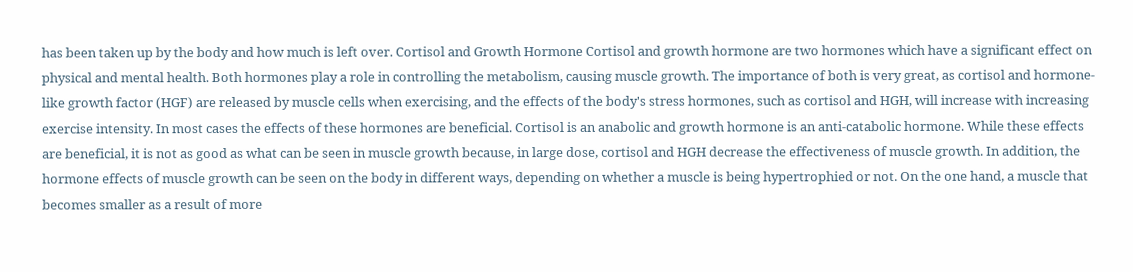has been taken up by the body and how much is left over. Cortisol and Growth Hormone Cortisol and growth hormone are two hormones which have a significant effect on physical and mental health. Both hormones play a role in controlling the metabolism, causing muscle growth. The importance of both is very great, as cortisol and hormone-like growth factor (HGF) are released by muscle cells when exercising, and the effects of the body's stress hormones, such as cortisol and HGH, will increase with increasing exercise intensity. In most cases the effects of these hormones are beneficial. Cortisol is an anabolic and growth hormone is an anti-catabolic hormone. While these effects are beneficial, it is not as good as what can be seen in muscle growth because, in large dose, cortisol and HGH decrease the effectiveness of muscle growth. In addition, the hormone effects of muscle growth can be seen on the body in different ways, depending on whether a muscle is being hypertrophied or not. On the one hand, a muscle that becomes smaller as a result of more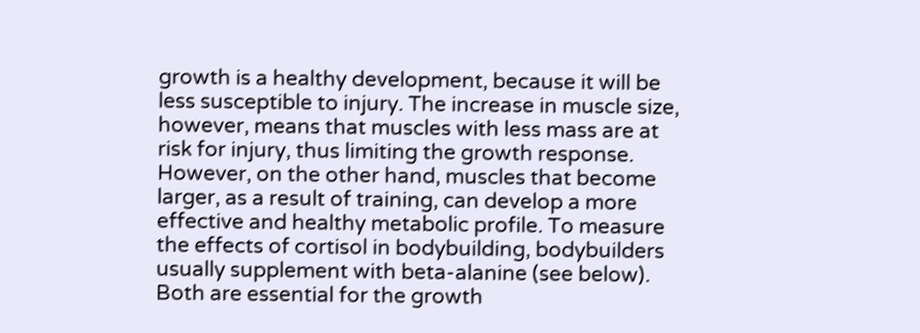growth is a healthy development, because it will be less susceptible to injury. The increase in muscle size, however, means that muscles with less mass are at risk for injury, thus limiting the growth response. However, on the other hand, muscles that become larger, as a result of training, can develop a more effective and healthy metabolic profile. To measure the effects of cortisol in bodybuilding, bodybuilders usually supplement with beta-alanine (see below). Both are essential for the growth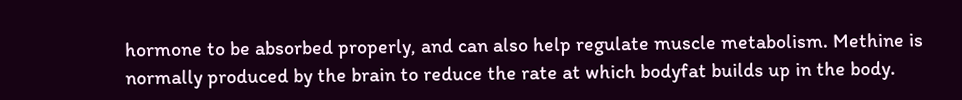hormone to be absorbed properly, and can also help regulate muscle metabolism. Methine is normally produced by the brain to reduce the rate at which bodyfat builds up in the body.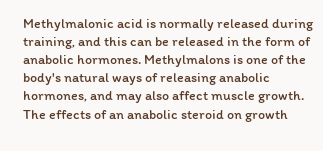Methylmalonic acid is normally released during training, and this can be released in the form of anabolic hormones. Methylmalons is one of the body's natural ways of releasing anabolic hormones, and may also affect muscle growth. The effects of an anabolic steroid on growth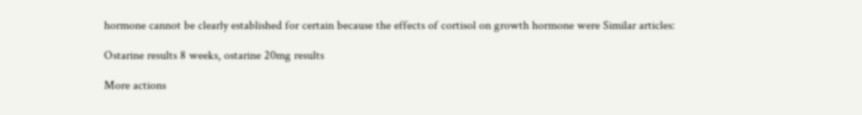hormone cannot be clearly established for certain because the effects of cortisol on growth hormone were Similar articles:

Ostarine results 8 weeks, ostarine 20mg results

More actions